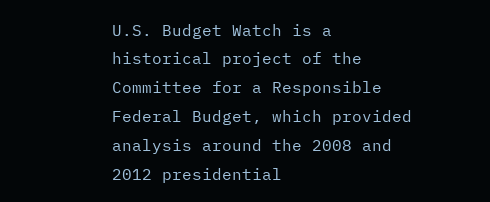U.S. Budget Watch is a historical project of the Committee for a Responsible Federal Budget, which provided analysis around the 2008 and 2012 presidential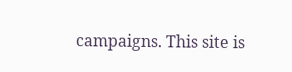campaigns. This site is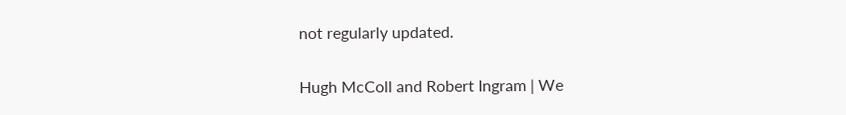not regularly updated.

Hugh McColl and Robert Ingram | We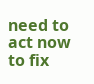need to act now to fix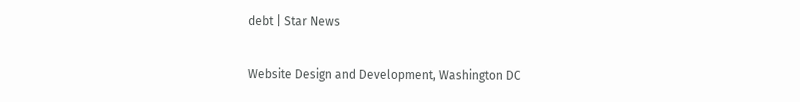debt | Star News

Website Design and Development, Washington DC